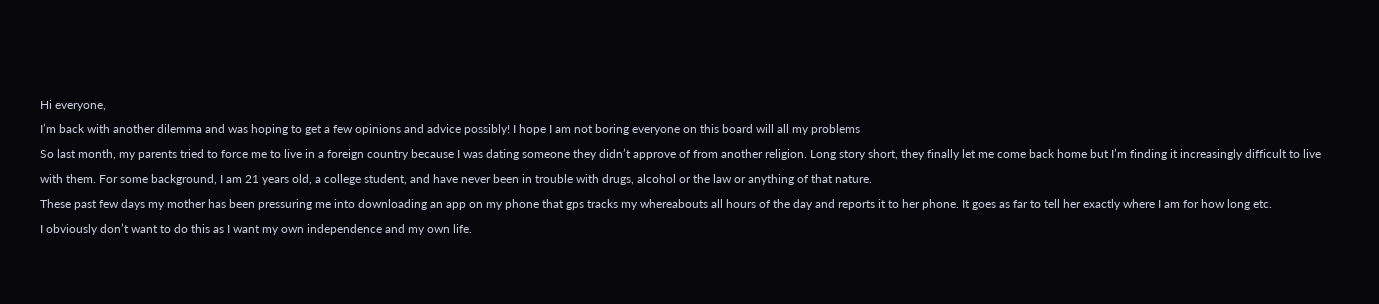Hi everyone,
I’m back with another dilemma and was hoping to get a few opinions and advice possibly! I hope I am not boring everyone on this board will all my problems
So last month, my parents tried to force me to live in a foreign country because I was dating someone they didn’t approve of from another religion. Long story short, they finally let me come back home but I’m finding it increasingly difficult to live with them. For some background, I am 21 years old, a college student, and have never been in trouble with drugs, alcohol or the law or anything of that nature.
These past few days my mother has been pressuring me into downloading an app on my phone that gps tracks my whereabouts all hours of the day and reports it to her phone. It goes as far to tell her exactly where I am for how long etc.
I obviously don’t want to do this as I want my own independence and my own life.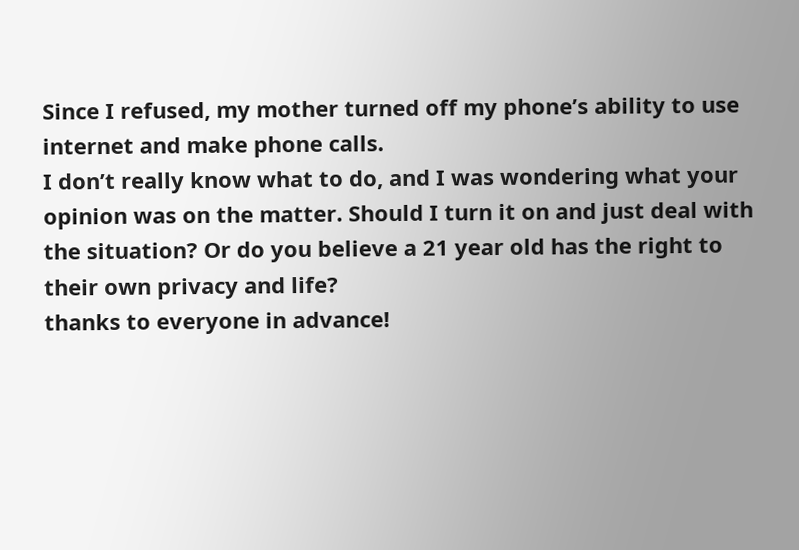Since I refused, my mother turned off my phone’s ability to use internet and make phone calls.
I don’t really know what to do, and I was wondering what your opinion was on the matter. Should I turn it on and just deal with the situation? Or do you believe a 21 year old has the right to their own privacy and life?
thanks to everyone in advance!